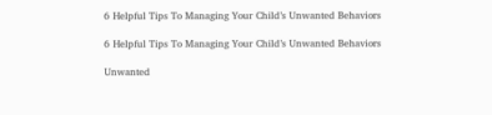6 Helpful Tips To Managing Your Child’s Unwanted Behaviors

6 Helpful Tips To Managing Your Child’s Unwanted Behaviors

Unwanted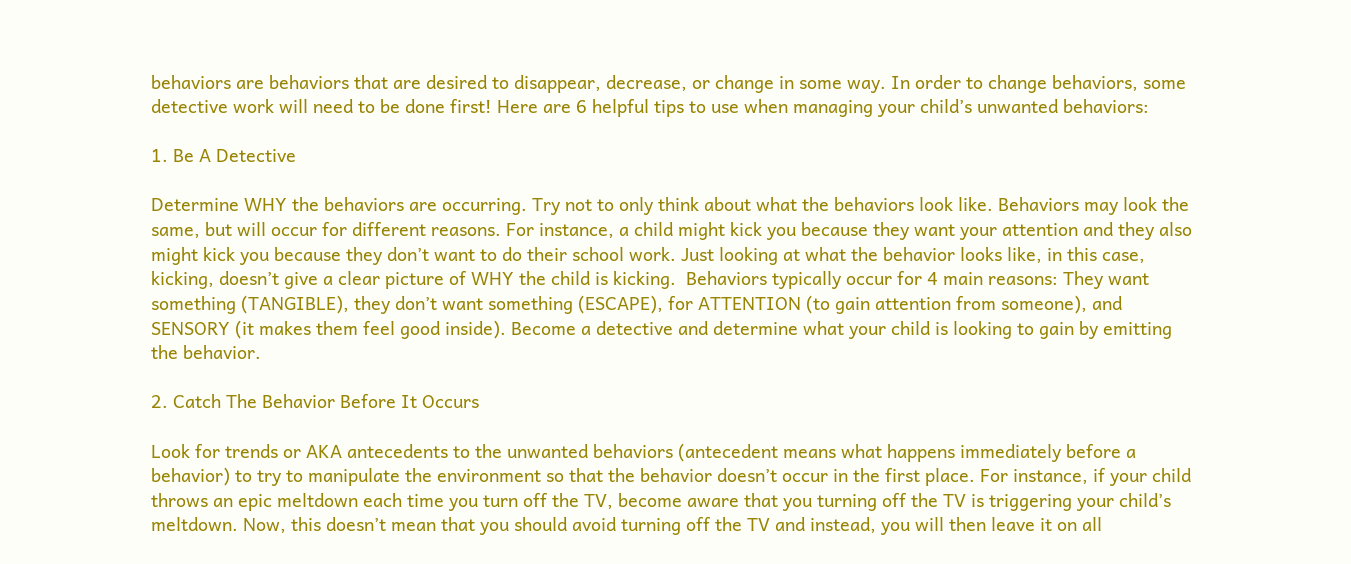behaviors are behaviors that are desired to disappear, decrease, or change in some way. In order to change behaviors, some detective work will need to be done first! Here are 6 helpful tips to use when managing your child’s unwanted behaviors:

1. Be A Detective

Determine WHY the behaviors are occurring. Try not to only think about what the behaviors look like. Behaviors may look the same, but will occur for different reasons. For instance, a child might kick you because they want your attention and they also might kick you because they don’t want to do their school work. Just looking at what the behavior looks like, in this case, kicking, doesn’t give a clear picture of WHY the child is kicking.  Behaviors typically occur for 4 main reasons: They want something (TANGIBLE), they don’t want something (ESCAPE), for ATTENTION (to gain attention from someone), and SENSORY (it makes them feel good inside). Become a detective and determine what your child is looking to gain by emitting the behavior.

2. Catch The Behavior Before It Occurs

Look for trends or AKA antecedents to the unwanted behaviors (antecedent means what happens immediately before a behavior) to try to manipulate the environment so that the behavior doesn’t occur in the first place. For instance, if your child throws an epic meltdown each time you turn off the TV, become aware that you turning off the TV is triggering your child’s meltdown. Now, this doesn’t mean that you should avoid turning off the TV and instead, you will then leave it on all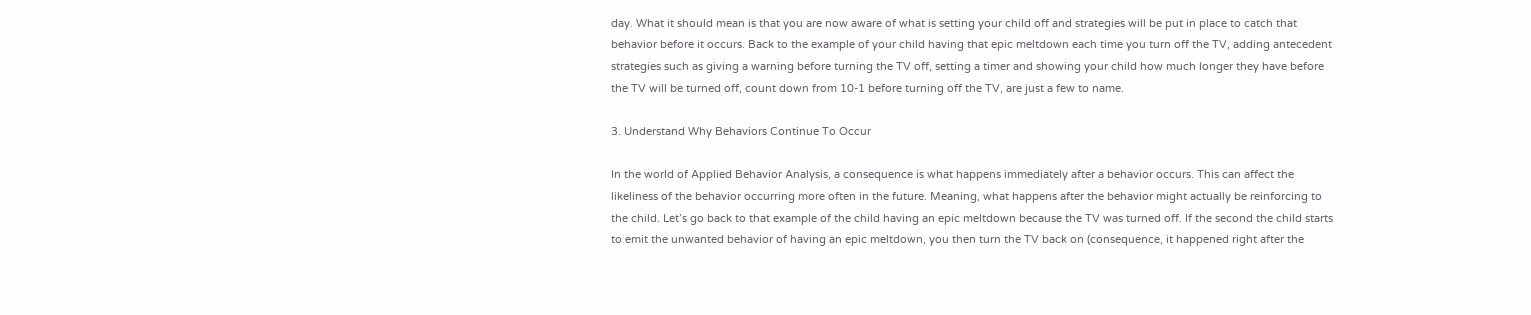day. What it should mean is that you are now aware of what is setting your child off and strategies will be put in place to catch that behavior before it occurs. Back to the example of your child having that epic meltdown each time you turn off the TV, adding antecedent strategies such as giving a warning before turning the TV off, setting a timer and showing your child how much longer they have before the TV will be turned off, count down from 10-1 before turning off the TV, are just a few to name.

3. Understand Why Behaviors Continue To Occur

In the world of Applied Behavior Analysis, a consequence is what happens immediately after a behavior occurs. This can affect the likeliness of the behavior occurring more often in the future. Meaning, what happens after the behavior might actually be reinforcing to the child. Let’s go back to that example of the child having an epic meltdown because the TV was turned off. If the second the child starts to emit the unwanted behavior of having an epic meltdown, you then turn the TV back on (consequence, it happened right after the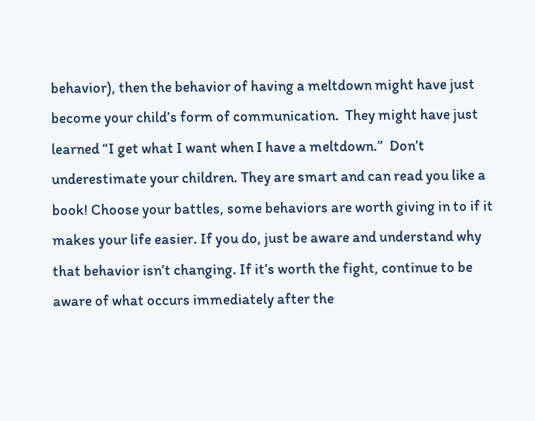behavior), then the behavior of having a meltdown might have just become your child’s form of communication.  They might have just learned “I get what I want when I have a meltdown.”  Don’t underestimate your children. They are smart and can read you like a book! Choose your battles, some behaviors are worth giving in to if it makes your life easier. If you do, just be aware and understand why that behavior isn’t changing. If it’s worth the fight, continue to be aware of what occurs immediately after the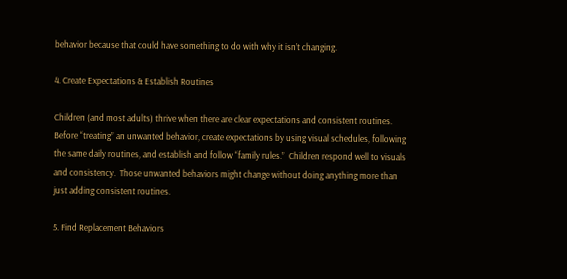behavior because that could have something to do with why it isn’t changing.

4. Create Expectations & Establish Routines

Children (and most adults) thrive when there are clear expectations and consistent routines.  Before “treating” an unwanted behavior, create expectations by using visual schedules, following the same daily routines, and establish and follow “family rules.”  Children respond well to visuals and consistency.  Those unwanted behaviors might change without doing anything more than just adding consistent routines.

5. Find Replacement Behaviors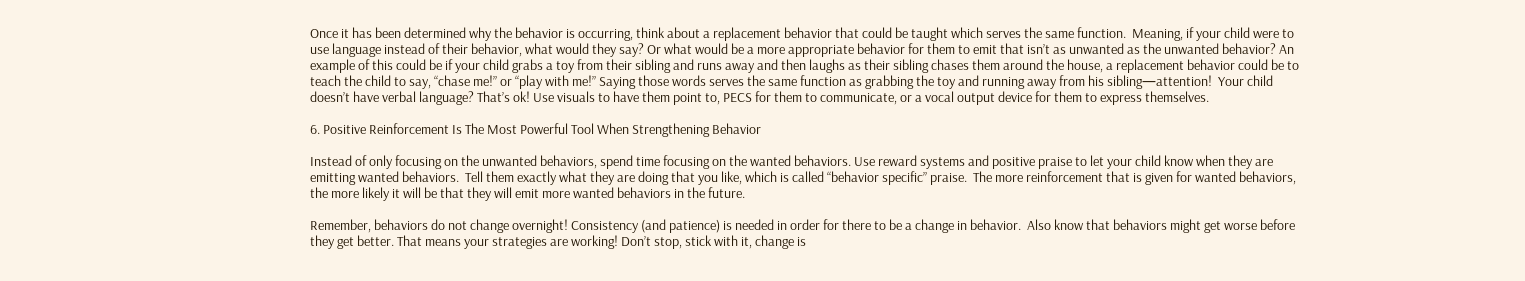Once it has been determined why the behavior is occurring, think about a replacement behavior that could be taught which serves the same function.  Meaning, if your child were to use language instead of their behavior, what would they say? Or what would be a more appropriate behavior for them to emit that isn’t as unwanted as the unwanted behavior? An example of this could be if your child grabs a toy from their sibling and runs away and then laughs as their sibling chases them around the house, a replacement behavior could be to teach the child to say, “chase me!” or “play with me!” Saying those words serves the same function as grabbing the toy and running away from his sibling—attention!  Your child doesn’t have verbal language? That’s ok! Use visuals to have them point to, PECS for them to communicate, or a vocal output device for them to express themselves.

6. Positive Reinforcement Is The Most Powerful Tool When Strengthening Behavior

Instead of only focusing on the unwanted behaviors, spend time focusing on the wanted behaviors. Use reward systems and positive praise to let your child know when they are emitting wanted behaviors.  Tell them exactly what they are doing that you like, which is called “behavior specific” praise.  The more reinforcement that is given for wanted behaviors, the more likely it will be that they will emit more wanted behaviors in the future.

Remember, behaviors do not change overnight! Consistency (and patience) is needed in order for there to be a change in behavior.  Also know that behaviors might get worse before they get better. That means your strategies are working! Don’t stop, stick with it, change is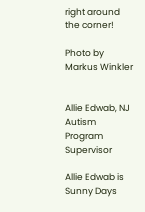right around the corner!

Photo by Markus Winkler


Allie Edwab, NJ Autism Program Supervisor

Allie Edwab is Sunny Days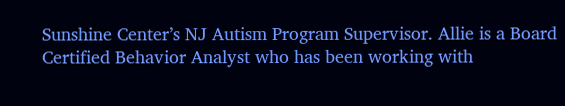Sunshine Center’s NJ Autism Program Supervisor. Allie is a Board Certified Behavior Analyst who has been working with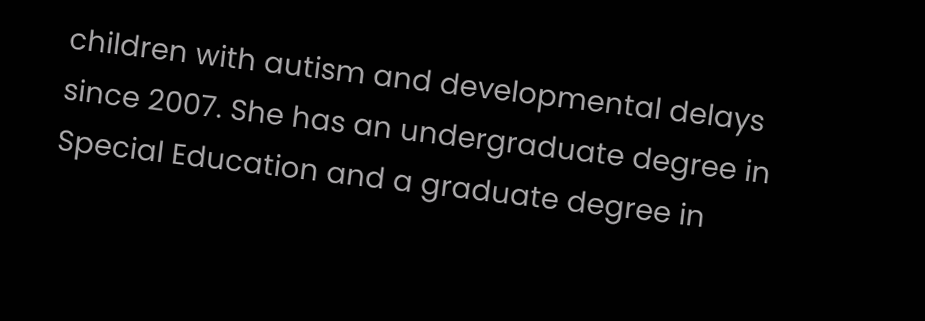children with autism and developmental delays since 2007. She has an undergraduate degree in Special Education and a graduate degree in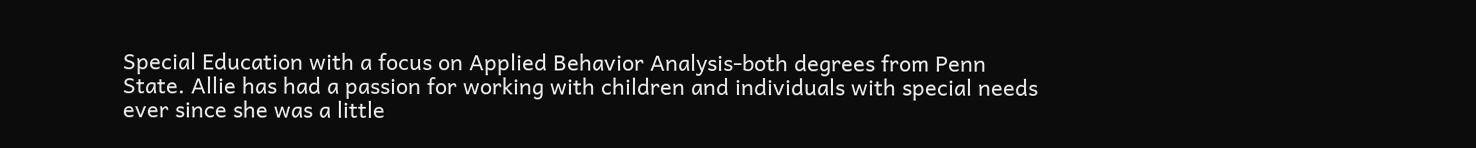Special Education with a focus on Applied Behavior Analysis-both degrees from Penn State. Allie has had a passion for working with children and individuals with special needs ever since she was a little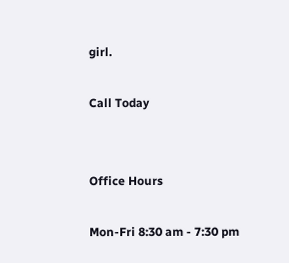girl.

Call Today


Office Hours

Mon-Fri 8:30 am - 7:30 pm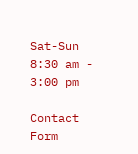Sat-Sun 8:30 am - 3:00 pm

Contact Form